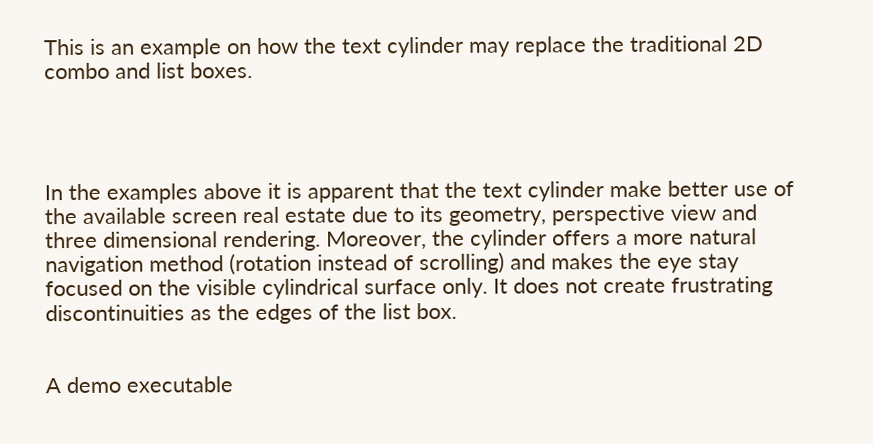This is an example on how the text cylinder may replace the traditional 2D combo and list boxes.




In the examples above it is apparent that the text cylinder make better use of the available screen real estate due to its geometry, perspective view and three dimensional rendering. Moreover, the cylinder offers a more natural navigation method (rotation instead of scrolling) and makes the eye stay focused on the visible cylindrical surface only. It does not create frustrating discontinuities as the edges of the list box.


A demo executable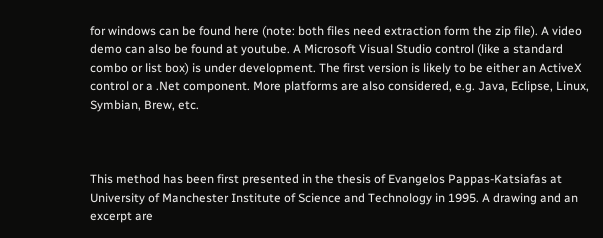for windows can be found here (note: both files need extraction form the zip file). A video demo can also be found at youtube. A Microsoft Visual Studio control (like a standard combo or list box) is under development. The first version is likely to be either an ActiveX control or a .Net component. More platforms are also considered, e.g. Java, Eclipse, Linux, Symbian, Brew, etc.



This method has been first presented in the thesis of Evangelos Pappas-Katsiafas at University of Manchester Institute of Science and Technology in 1995. A drawing and an excerpt are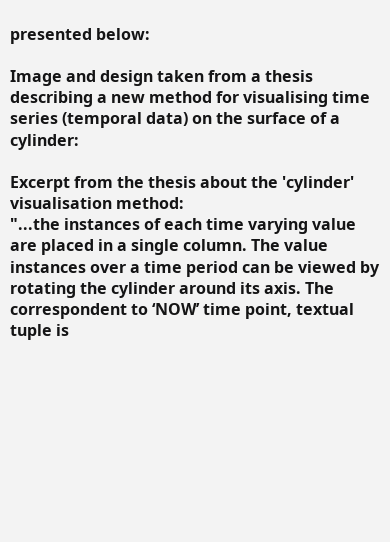presented below:

Image and design taken from a thesis describing a new method for visualising time series (temporal data) on the surface of a cylinder:

Excerpt from the thesis about the 'cylinder' visualisation method:
"...the instances of each time varying value are placed in a single column. The value instances over a time period can be viewed by rotating the cylinder around its axis. The correspondent to ‘NOW’ time point, textual tuple is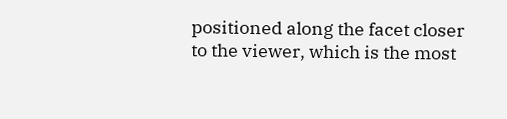positioned along the facet closer to the viewer, which is the most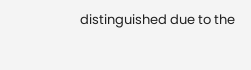distinguished due to the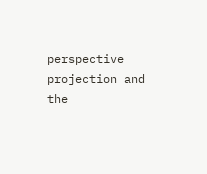perspective projection and the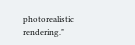photorealistic rendering."